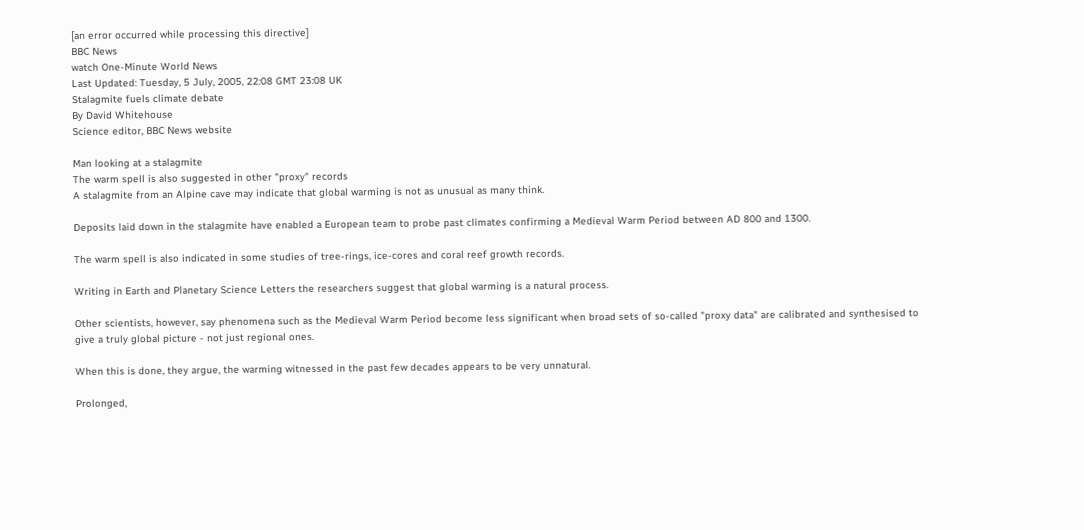[an error occurred while processing this directive]
BBC News
watch One-Minute World News
Last Updated: Tuesday, 5 July, 2005, 22:08 GMT 23:08 UK
Stalagmite fuels climate debate
By David Whitehouse
Science editor, BBC News website

Man looking at a stalagmite
The warm spell is also suggested in other "proxy" records
A stalagmite from an Alpine cave may indicate that global warming is not as unusual as many think.

Deposits laid down in the stalagmite have enabled a European team to probe past climates confirming a Medieval Warm Period between AD 800 and 1300.

The warm spell is also indicated in some studies of tree-rings, ice-cores and coral reef growth records.

Writing in Earth and Planetary Science Letters the researchers suggest that global warming is a natural process.

Other scientists, however, say phenomena such as the Medieval Warm Period become less significant when broad sets of so-called "proxy data" are calibrated and synthesised to give a truly global picture - not just regional ones.

When this is done, they argue, the warming witnessed in the past few decades appears to be very unnatural.

Prolonged,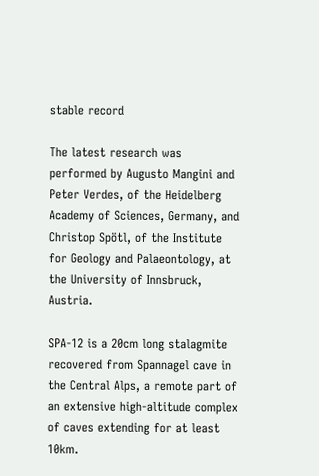stable record

The latest research was performed by Augusto Mangini and Peter Verdes, of the Heidelberg Academy of Sciences, Germany, and Christop Spötl, of the Institute for Geology and Palaeontology, at the University of Innsbruck, Austria.

SPA-12 is a 20cm long stalagmite recovered from Spannagel cave in the Central Alps, a remote part of an extensive high-altitude complex of caves extending for at least 10km.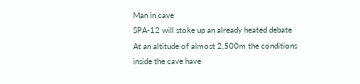Man in cave
SPA-12 will stoke up an already heated debate
At an altitude of almost 2,500m the conditions inside the cave have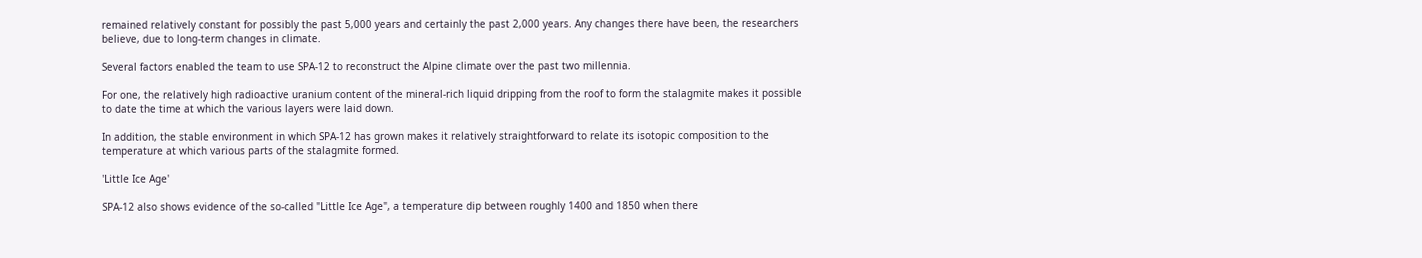remained relatively constant for possibly the past 5,000 years and certainly the past 2,000 years. Any changes there have been, the researchers believe, due to long-term changes in climate.

Several factors enabled the team to use SPA-12 to reconstruct the Alpine climate over the past two millennia.

For one, the relatively high radioactive uranium content of the mineral-rich liquid dripping from the roof to form the stalagmite makes it possible to date the time at which the various layers were laid down.

In addition, the stable environment in which SPA-12 has grown makes it relatively straightforward to relate its isotopic composition to the temperature at which various parts of the stalagmite formed.

'Little Ice Age'

SPA-12 also shows evidence of the so-called "Little Ice Age", a temperature dip between roughly 1400 and 1850 when there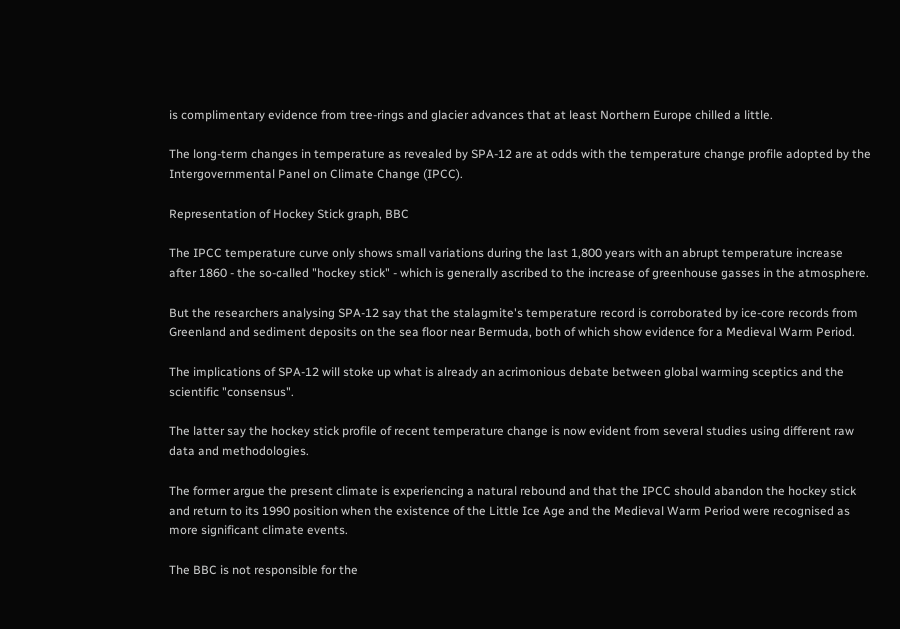is complimentary evidence from tree-rings and glacier advances that at least Northern Europe chilled a little.

The long-term changes in temperature as revealed by SPA-12 are at odds with the temperature change profile adopted by the Intergovernmental Panel on Climate Change (IPCC).

Representation of Hockey Stick graph, BBC

The IPCC temperature curve only shows small variations during the last 1,800 years with an abrupt temperature increase after 1860 - the so-called "hockey stick" - which is generally ascribed to the increase of greenhouse gasses in the atmosphere.

But the researchers analysing SPA-12 say that the stalagmite's temperature record is corroborated by ice-core records from Greenland and sediment deposits on the sea floor near Bermuda, both of which show evidence for a Medieval Warm Period.

The implications of SPA-12 will stoke up what is already an acrimonious debate between global warming sceptics and the scientific "consensus".

The latter say the hockey stick profile of recent temperature change is now evident from several studies using different raw data and methodologies.

The former argue the present climate is experiencing a natural rebound and that the IPCC should abandon the hockey stick and return to its 1990 position when the existence of the Little Ice Age and the Medieval Warm Period were recognised as more significant climate events.

The BBC is not responsible for the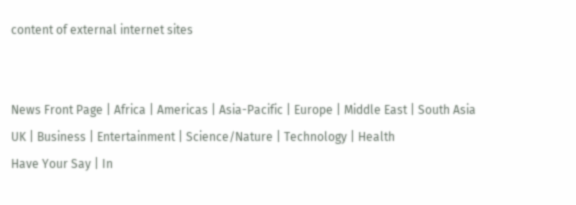content of external internet sites


News Front Page | Africa | Americas | Asia-Pacific | Europe | Middle East | South Asia
UK | Business | Entertainment | Science/Nature | Technology | Health
Have Your Say | In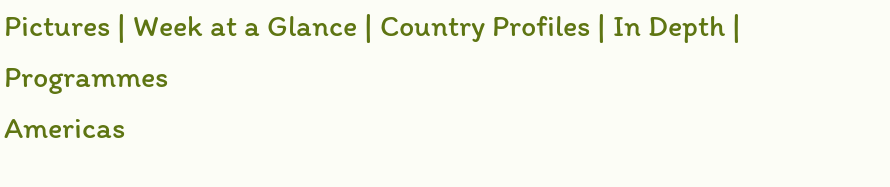Pictures | Week at a Glance | Country Profiles | In Depth | Programmes
Americas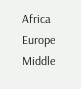Africa Europe Middle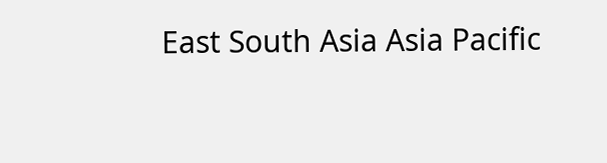East South Asia Asia Pacific